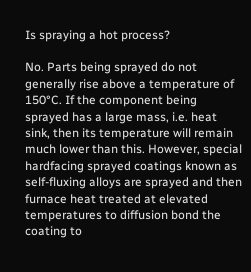Is spraying a hot process?

No. Parts being sprayed do not generally rise above a temperature of 150°C. If the component being sprayed has a large mass, i.e. heat sink, then its temperature will remain much lower than this. However, special hardfacing sprayed coatings known as self-fluxing alloys are sprayed and then furnace heat treated at elevated temperatures to diffusion bond the coating to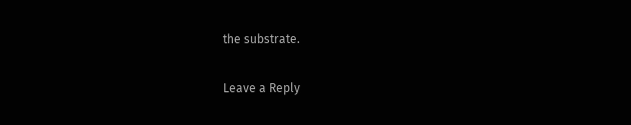the substrate.

Leave a Reply